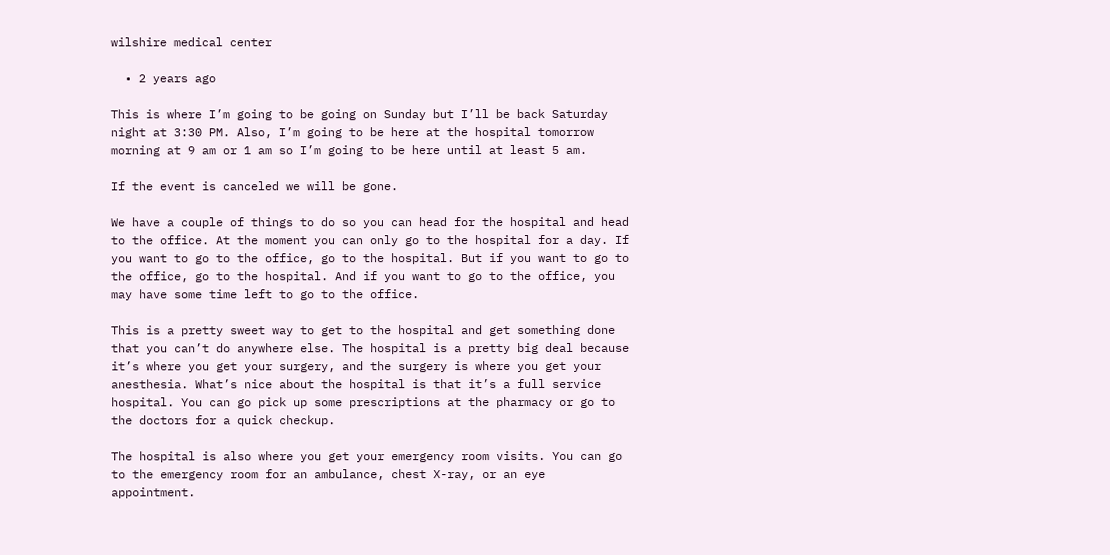wilshire medical center

  • 2 years ago

This is where I’m going to be going on Sunday but I’ll be back Saturday night at 3:30 PM. Also, I’m going to be here at the hospital tomorrow morning at 9 am or 1 am so I’m going to be here until at least 5 am.

If the event is canceled we will be gone.

We have a couple of things to do so you can head for the hospital and head to the office. At the moment you can only go to the hospital for a day. If you want to go to the office, go to the hospital. But if you want to go to the office, go to the hospital. And if you want to go to the office, you may have some time left to go to the office.

This is a pretty sweet way to get to the hospital and get something done that you can’t do anywhere else. The hospital is a pretty big deal because it’s where you get your surgery, and the surgery is where you get your anesthesia. What’s nice about the hospital is that it’s a full service hospital. You can go pick up some prescriptions at the pharmacy or go to the doctors for a quick checkup.

The hospital is also where you get your emergency room visits. You can go to the emergency room for an ambulance, chest X-ray, or an eye appointment.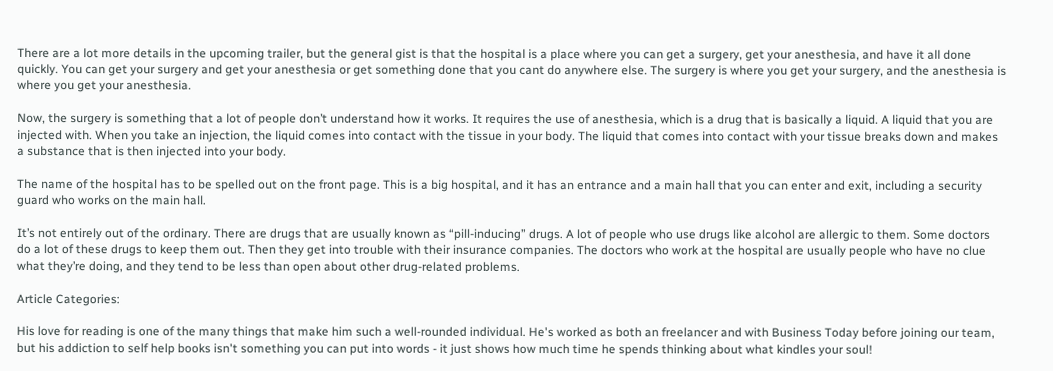There are a lot more details in the upcoming trailer, but the general gist is that the hospital is a place where you can get a surgery, get your anesthesia, and have it all done quickly. You can get your surgery and get your anesthesia or get something done that you cant do anywhere else. The surgery is where you get your surgery, and the anesthesia is where you get your anesthesia.

Now, the surgery is something that a lot of people don’t understand how it works. It requires the use of anesthesia, which is a drug that is basically a liquid. A liquid that you are injected with. When you take an injection, the liquid comes into contact with the tissue in your body. The liquid that comes into contact with your tissue breaks down and makes a substance that is then injected into your body.

The name of the hospital has to be spelled out on the front page. This is a big hospital, and it has an entrance and a main hall that you can enter and exit, including a security guard who works on the main hall.

It’s not entirely out of the ordinary. There are drugs that are usually known as “pill-inducing” drugs. A lot of people who use drugs like alcohol are allergic to them. Some doctors do a lot of these drugs to keep them out. Then they get into trouble with their insurance companies. The doctors who work at the hospital are usually people who have no clue what they’re doing, and they tend to be less than open about other drug-related problems.

Article Categories:

His love for reading is one of the many things that make him such a well-rounded individual. He's worked as both an freelancer and with Business Today before joining our team, but his addiction to self help books isn't something you can put into words - it just shows how much time he spends thinking about what kindles your soul!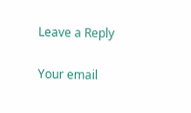Leave a Reply

Your email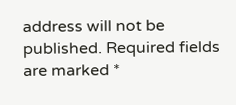address will not be published. Required fields are marked *